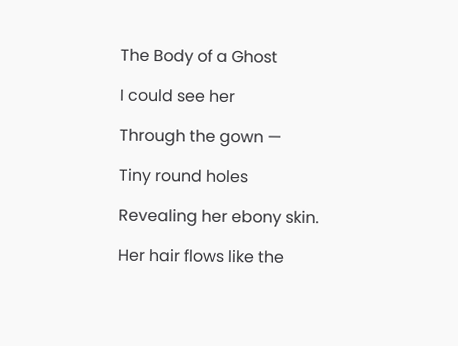The Body of a Ghost

I could see her

Through the gown —

Tiny round holes

Revealing her ebony skin.

Her hair flows like the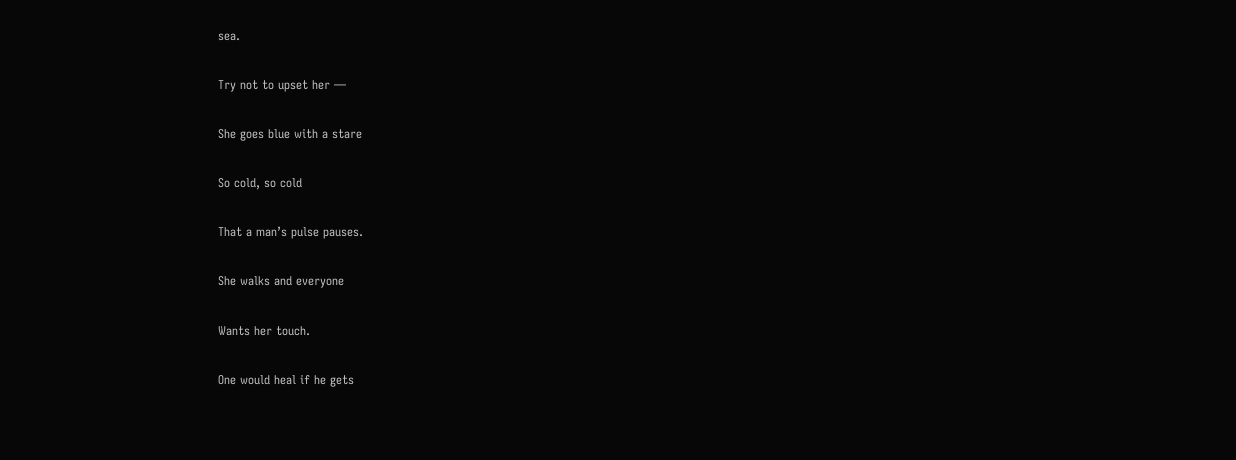sea.

Try not to upset her —

She goes blue with a stare

So cold, so cold

That a man’s pulse pauses.

She walks and everyone

Wants her touch.

One would heal if he gets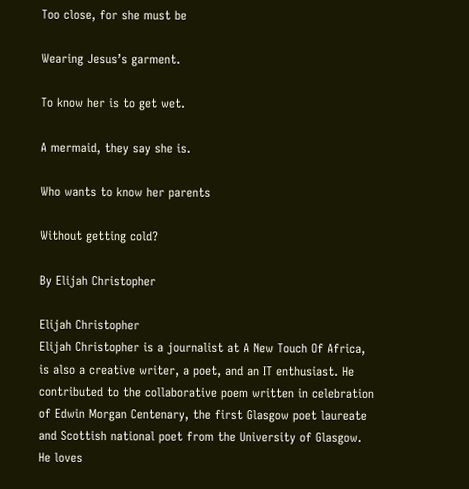Too close, for she must be

Wearing Jesus’s garment.

To know her is to get wet.

A mermaid, they say she is.

Who wants to know her parents

Without getting cold?

By Elijah Christopher

Elijah Christopher
Elijah Christopher is a journalist at A New Touch Of Africa, is also a creative writer, a poet, and an IT enthusiast. He contributed to the collaborative poem written in celebration of Edwin Morgan Centenary, the first Glasgow poet laureate and Scottish national poet from the University of Glasgow. He loves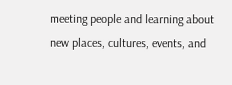meeting people and learning about new places, cultures, events, and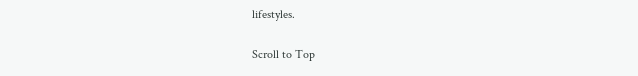lifestyles.

Scroll to Top